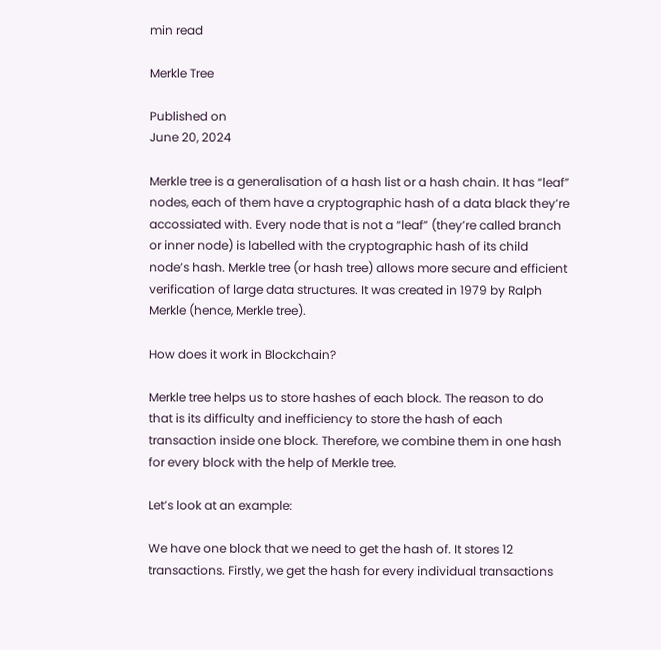min read

Merkle Tree

Published on
June 20, 2024

Merkle tree is a generalisation of a hash list or a hash chain. It has “leaf” nodes, each of them have a cryptographic hash of a data black they’re accossiated with. Every node that is not a “leaf” (they’re called branch or inner node) is labelled with the cryptographic hash of its child node’s hash. Merkle tree (or hash tree) allows more secure and efficient verification of large data structures. It was created in 1979 by Ralph Merkle (hence, Merkle tree).

How does it work in Blockchain?

Merkle tree helps us to store hashes of each block. The reason to do that is its difficulty and inefficiency to store the hash of each transaction inside one block. Therefore, we combine them in one hash for every block with the help of Merkle tree.

Let’s look at an example:

We have one block that we need to get the hash of. It stores 12 transactions. Firstly, we get the hash for every individual transactions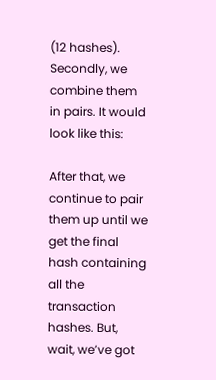(12 hashes). Secondly, we combine them in pairs. It would look like this:

After that, we continue to pair them up until we get the final hash containing all the transaction hashes. But, wait, we’ve got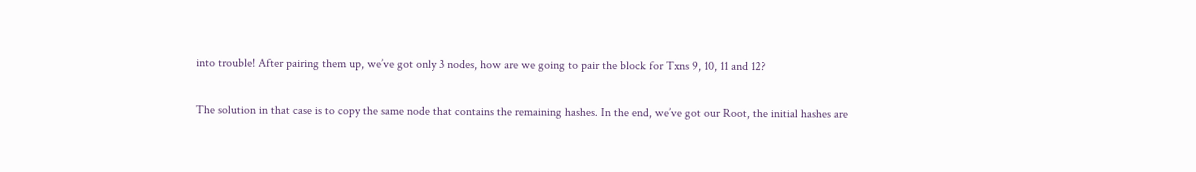into trouble! After pairing them up, we’ve got only 3 nodes, how are we going to pair the block for Txns 9, 10, 11 and 12?

The solution in that case is to copy the same node that contains the remaining hashes. In the end, we’ve got our Root, the initial hashes are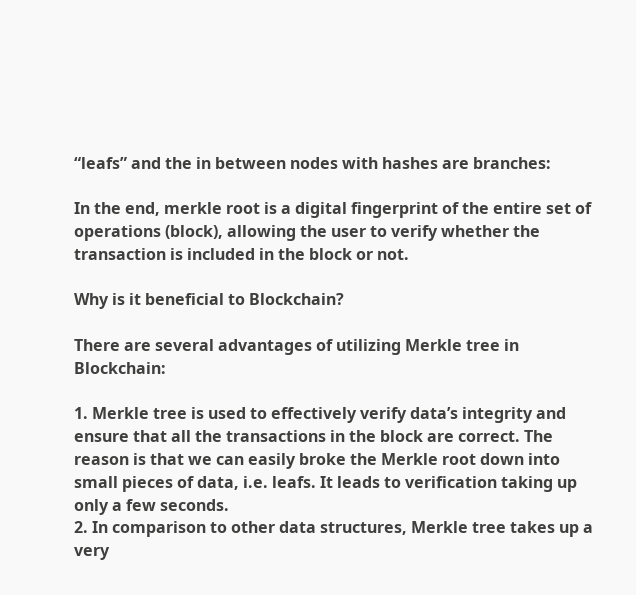“leafs” and the in between nodes with hashes are branches:

In the end, merkle root is a digital fingerprint of the entire set of operations (block), allowing the user to verify whether the transaction is included in the block or not.

Why is it beneficial to Blockchain?

There are several advantages of utilizing Merkle tree in Blockchain:

1. Merkle tree is used to effectively verify data’s integrity and ensure that all the transactions in the block are correct. The reason is that we can easily broke the Merkle root down into small pieces of data, i.e. leafs. It leads to verification taking up only a few seconds.
2. In comparison to other data structures, Merkle tree takes up a very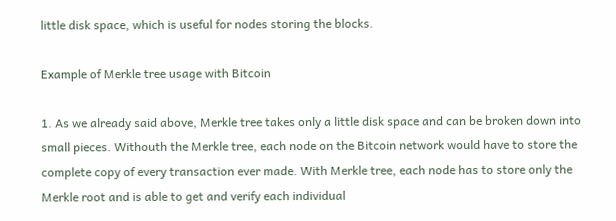little disk space, which is useful for nodes storing the blocks.

Example of Merkle tree usage with Bitcoin

1. As we already said above, Merkle tree takes only a little disk space and can be broken down into small pieces. Withouth the Merkle tree, each node on the Bitcoin network would have to store the complete copy of every transaction ever made. With Merkle tree, each node has to store only the Merkle root and is able to get and verify each individual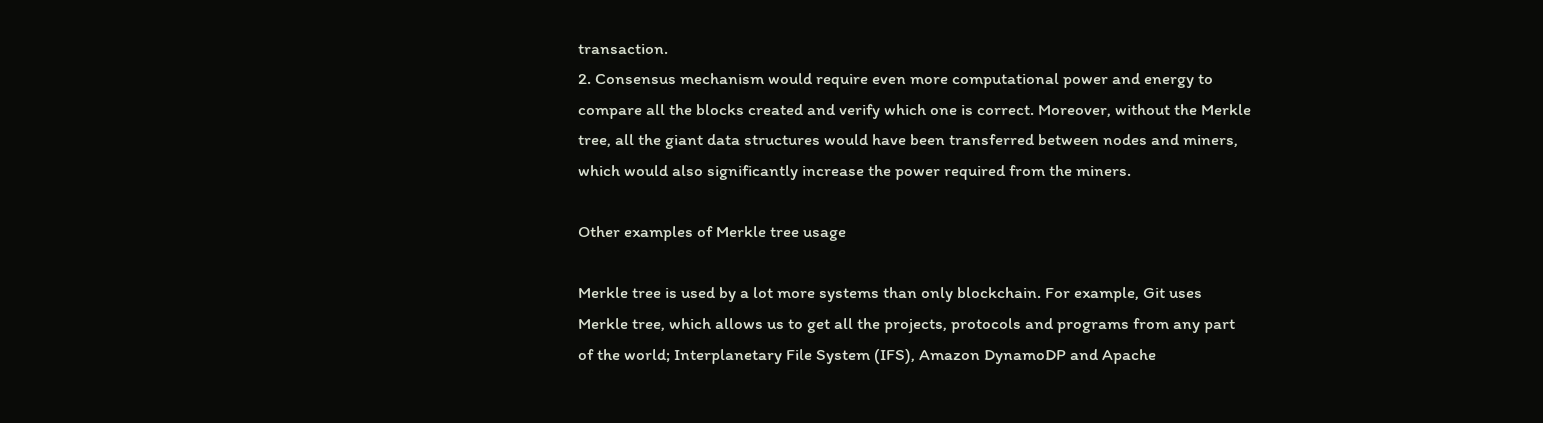transaction.
2. Consensus mechanism would require even more computational power and energy to compare all the blocks created and verify which one is correct. Moreover, without the Merkle tree, all the giant data structures would have been transferred between nodes and miners, which would also significantly increase the power required from the miners.

Other examples of Merkle tree usage

Merkle tree is used by a lot more systems than only blockchain. For example, Git uses Merkle tree, which allows us to get all the projects, protocols and programs from any part of the world; Interplanetary File System (IFS), Amazon DynamoDP and Apache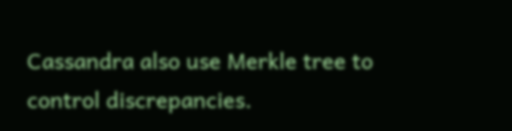Cassandra also use Merkle tree to control discrepancies.